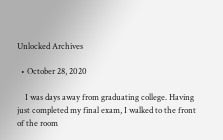Unlocked Archives

  • October 28, 2020

    I was days away from graduating college. Having just completed my final exam, I walked to the front of the room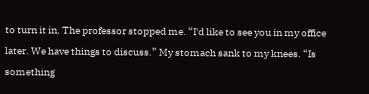to turn it in. The professor stopped me. “I'd like to see you in my office later. We have things to discuss.” My stomach sank to my knees. “Is something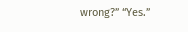wrong?” “Yes.”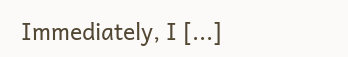Immediately, I [...]